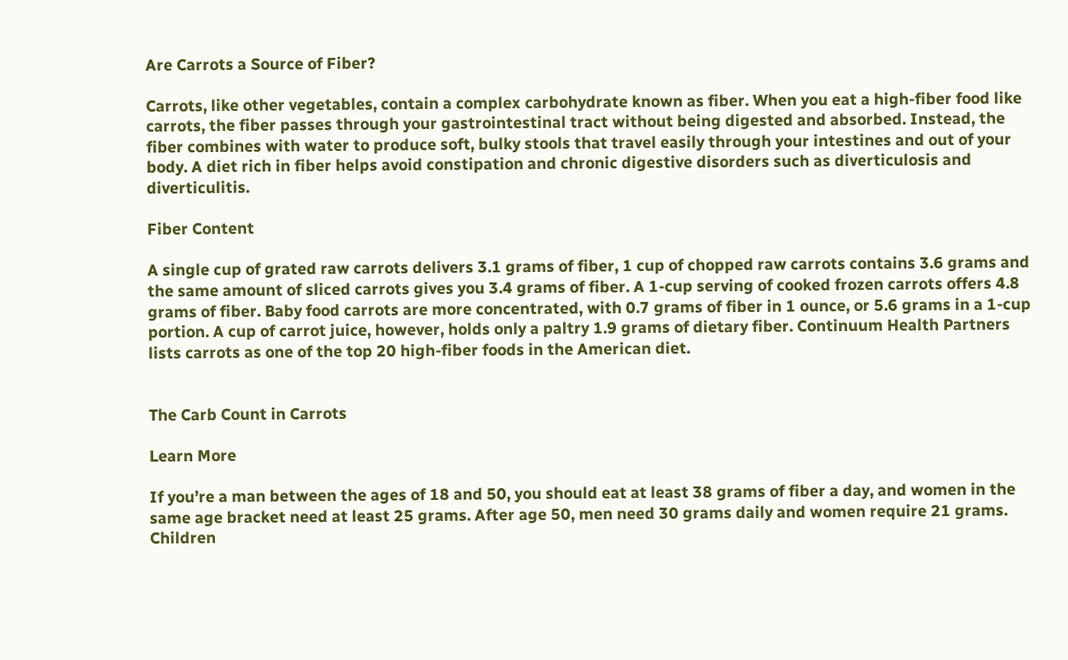Are Carrots a Source of Fiber?

Carrots, like other vegetables, contain a complex carbohydrate known as fiber. When you eat a high-fiber food like carrots, the fiber passes through your gastrointestinal tract without being digested and absorbed. Instead, the fiber combines with water to produce soft, bulky stools that travel easily through your intestines and out of your body. A diet rich in fiber helps avoid constipation and chronic digestive disorders such as diverticulosis and diverticulitis.

Fiber Content

A single cup of grated raw carrots delivers 3.1 grams of fiber, 1 cup of chopped raw carrots contains 3.6 grams and the same amount of sliced carrots gives you 3.4 grams of fiber. A 1-cup serving of cooked frozen carrots offers 4.8 grams of fiber. Baby food carrots are more concentrated, with 0.7 grams of fiber in 1 ounce, or 5.6 grams in a 1-cup portion. A cup of carrot juice, however, holds only a paltry 1.9 grams of dietary fiber. Continuum Health Partners lists carrots as one of the top 20 high-fiber foods in the American diet.


The Carb Count in Carrots

Learn More

If you’re a man between the ages of 18 and 50, you should eat at least 38 grams of fiber a day, and women in the same age bracket need at least 25 grams. After age 50, men need 30 grams daily and women require 21 grams. Children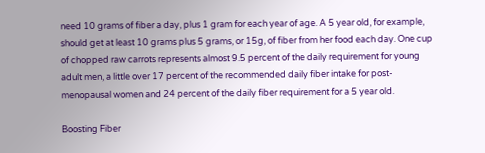need 10 grams of fiber a day, plus 1 gram for each year of age. A 5 year old, for example, should get at least 10 grams plus 5 grams, or 15g, of fiber from her food each day. One cup of chopped raw carrots represents almost 9.5 percent of the daily requirement for young adult men, a little over 17 percent of the recommended daily fiber intake for post-menopausal women and 24 percent of the daily fiber requirement for a 5 year old.

Boosting Fiber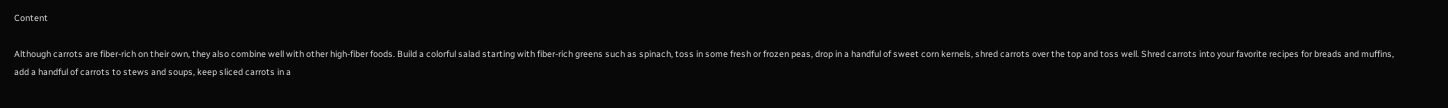Content

Although carrots are fiber-rich on their own, they also combine well with other high-fiber foods. Build a colorful salad starting with fiber-rich greens such as spinach, toss in some fresh or frozen peas, drop in a handful of sweet corn kernels, shred carrots over the top and toss well. Shred carrots into your favorite recipes for breads and muffins, add a handful of carrots to stews and soups, keep sliced carrots in a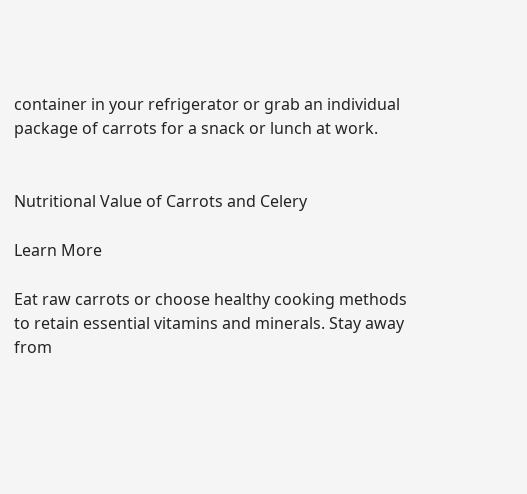container in your refrigerator or grab an individual package of carrots for a snack or lunch at work.


Nutritional Value of Carrots and Celery

Learn More

Eat raw carrots or choose healthy cooking methods to retain essential vitamins and minerals. Stay away from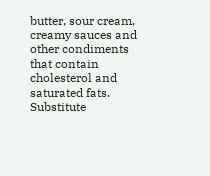butter, sour cream, creamy sauces and other condiments that contain cholesterol and saturated fats. Substitute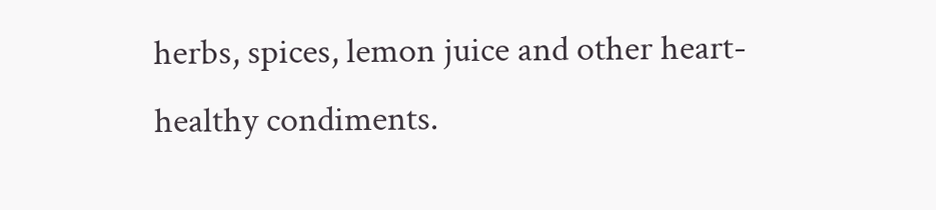herbs, spices, lemon juice and other heart-healthy condiments.